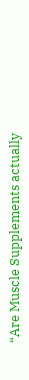“Are Muscle Supplements actually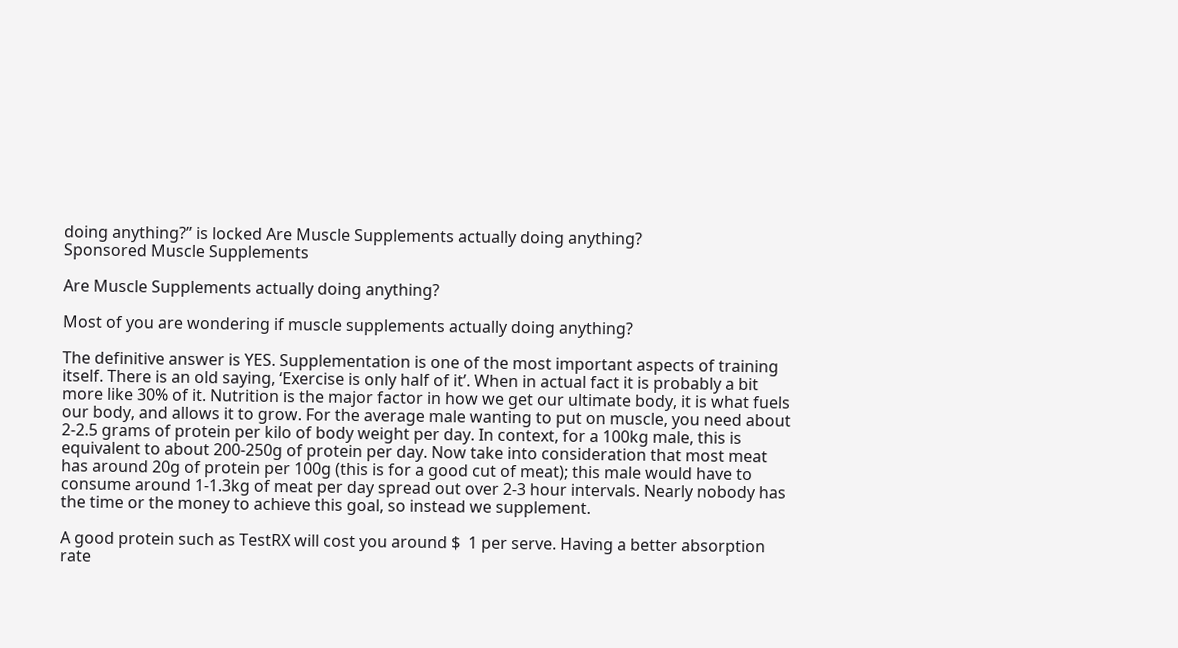doing anything?” is locked Are Muscle Supplements actually doing anything?
Sponsored Muscle Supplements

Are Muscle Supplements actually doing anything?

Most of you are wondering if muscle supplements actually doing anything?

The definitive answer is YES. Supplementation is one of the most important aspects of training itself. There is an old saying, ‘Exercise is only half of it’. When in actual fact it is probably a bit more like 30% of it. Nutrition is the major factor in how we get our ultimate body, it is what fuels our body, and allows it to grow. For the average male wanting to put on muscle, you need about 2-2.5 grams of protein per kilo of body weight per day. In context, for a 100kg male, this is equivalent to about 200-250g of protein per day. Now take into consideration that most meat has around 20g of protein per 100g (this is for a good cut of meat); this male would have to consume around 1-1.3kg of meat per day spread out over 2-3 hour intervals. Nearly nobody has the time or the money to achieve this goal, so instead we supplement.

A good protein such as TestRX will cost you around $  1 per serve. Having a better absorption rate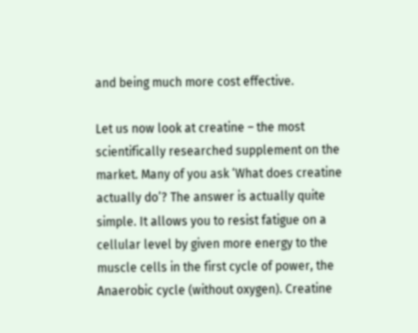and being much more cost effective.

Let us now look at creatine – the most scientifically researched supplement on the market. Many of you ask ‘What does creatine actually do’? The answer is actually quite simple. It allows you to resist fatigue on a cellular level by given more energy to the muscle cells in the first cycle of power, the Anaerobic cycle (without oxygen). Creatine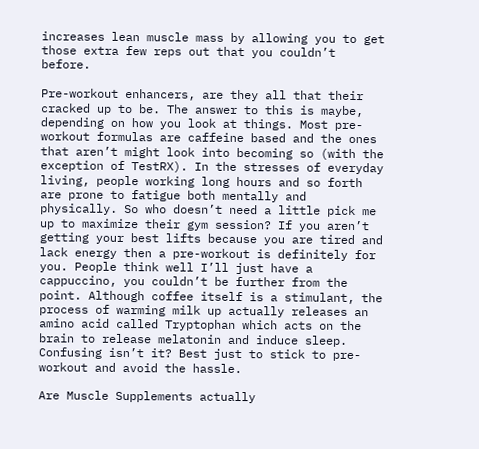increases lean muscle mass by allowing you to get those extra few reps out that you couldn’t before.

Pre-workout enhancers, are they all that their cracked up to be. The answer to this is maybe, depending on how you look at things. Most pre-workout formulas are caffeine based and the ones that aren’t might look into becoming so (with the exception of TestRX). In the stresses of everyday living, people working long hours and so forth are prone to fatigue both mentally and physically. So who doesn’t need a little pick me up to maximize their gym session? If you aren’t getting your best lifts because you are tired and lack energy then a pre-workout is definitely for you. People think well I’ll just have a cappuccino, you couldn’t be further from the point. Although coffee itself is a stimulant, the process of warming milk up actually releases an amino acid called Tryptophan which acts on the brain to release melatonin and induce sleep. Confusing isn’t it? Best just to stick to pre-workout and avoid the hassle.

Are Muscle Supplements actually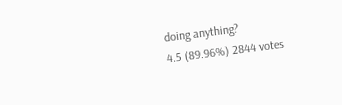doing anything?
4.5 (89.96%) 2844 votes